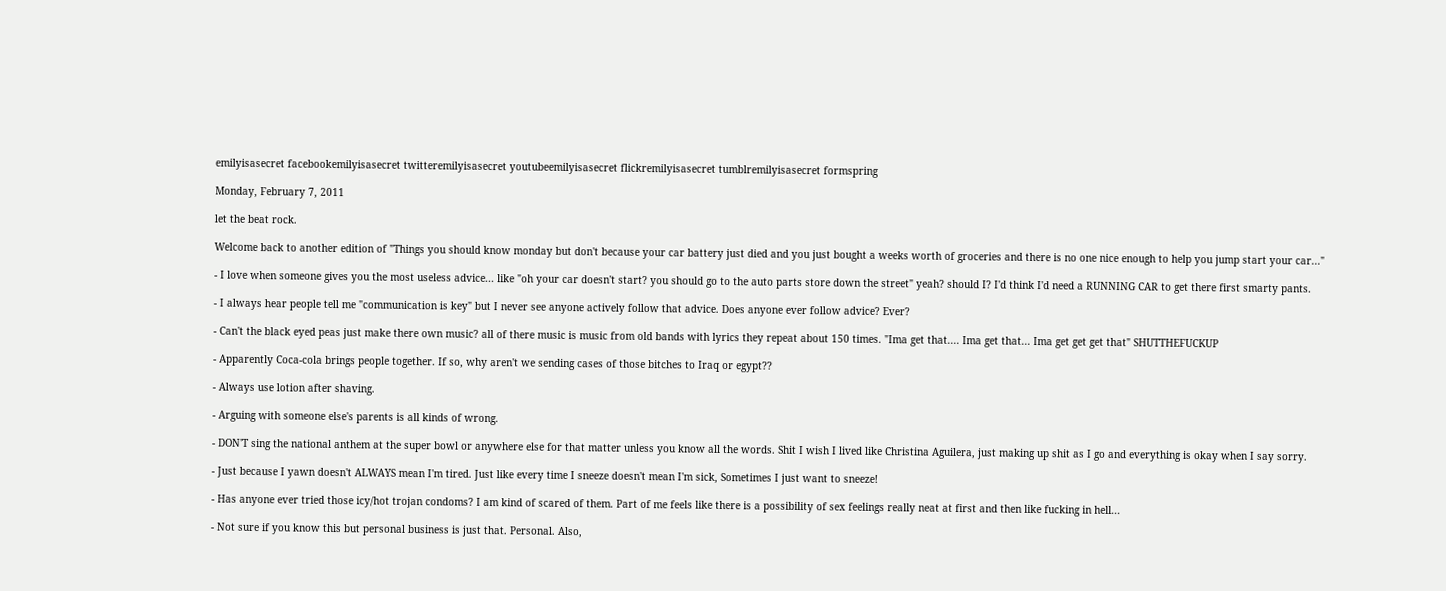emilyisasecret facebookemilyisasecret twitteremilyisasecret youtubeemilyisasecret flickremilyisasecret tumblremilyisasecret formspring

Monday, February 7, 2011

let the beat rock.

Welcome back to another edition of "Things you should know monday but don't because your car battery just died and you just bought a weeks worth of groceries and there is no one nice enough to help you jump start your car..."

- I love when someone gives you the most useless advice... like "oh your car doesn't start? you should go to the auto parts store down the street" yeah? should I? I'd think I'd need a RUNNING CAR to get there first smarty pants.

- I always hear people tell me "communication is key" but I never see anyone actively follow that advice. Does anyone ever follow advice? Ever?

- Can't the black eyed peas just make there own music? all of there music is music from old bands with lyrics they repeat about 150 times. "Ima get that.... Ima get that... Ima get get get that" SHUTTHEFUCKUP

- Apparently Coca-cola brings people together. If so, why aren't we sending cases of those bitches to Iraq or egypt??

- Always use lotion after shaving.

- Arguing with someone else's parents is all kinds of wrong.

- DON'T sing the national anthem at the super bowl or anywhere else for that matter unless you know all the words. Shit I wish I lived like Christina Aguilera, just making up shit as I go and everything is okay when I say sorry.

- Just because I yawn doesn't ALWAYS mean I'm tired. Just like every time I sneeze doesn't mean I'm sick, Sometimes I just want to sneeze!

- Has anyone ever tried those icy/hot trojan condoms? I am kind of scared of them. Part of me feels like there is a possibility of sex feelings really neat at first and then like fucking in hell...

- Not sure if you know this but personal business is just that. Personal. Also,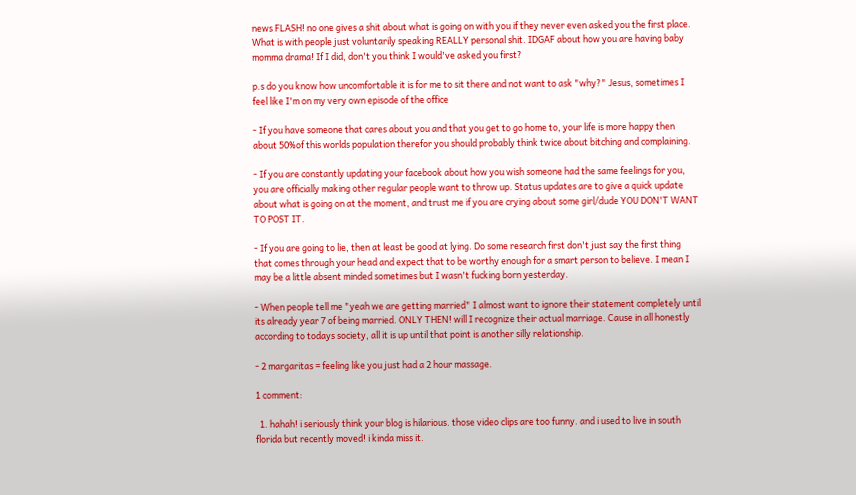news FLASH! no one gives a shit about what is going on with you if they never even asked you the first place. What is with people just voluntarily speaking REALLY personal shit. IDGAF about how you are having baby momma drama! If I did, don't you think I would've asked you first?

p.s do you know how uncomfortable it is for me to sit there and not want to ask "why?" Jesus, sometimes I feel like I'm on my very own episode of the office

- If you have someone that cares about you and that you get to go home to, your life is more happy then about 50%of this worlds population therefor you should probably think twice about bitching and complaining.

- If you are constantly updating your facebook about how you wish someone had the same feelings for you, you are officially making other regular people want to throw up. Status updates are to give a quick update about what is going on at the moment, and trust me if you are crying about some girl/dude YOU DON'T WANT TO POST IT.

- If you are going to lie, then at least be good at lying. Do some research first don't just say the first thing that comes through your head and expect that to be worthy enough for a smart person to believe. I mean I may be a little absent minded sometimes but I wasn't fucking born yesterday.

- When people tell me "yeah we are getting married" I almost want to ignore their statement completely until its already year 7 of being married. ONLY THEN! will I recognize their actual marriage. Cause in all honestly according to todays society, all it is up until that point is another silly relationship.

- 2 margaritas = feeling like you just had a 2 hour massage.

1 comment:

  1. hahah! i seriously think your blog is hilarious. those video clips are too funny. and i used to live in south florida but recently moved! i kinda miss it.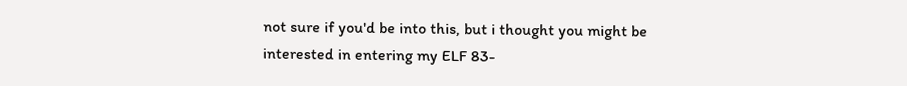not sure if you'd be into this, but i thought you might be interested in entering my ELF 83-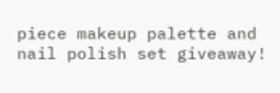piece makeup palette and nail polish set giveaway!